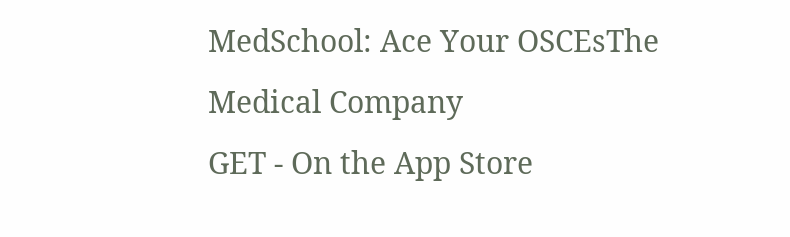MedSchool: Ace Your OSCEsThe Medical Company
GET - On the App Store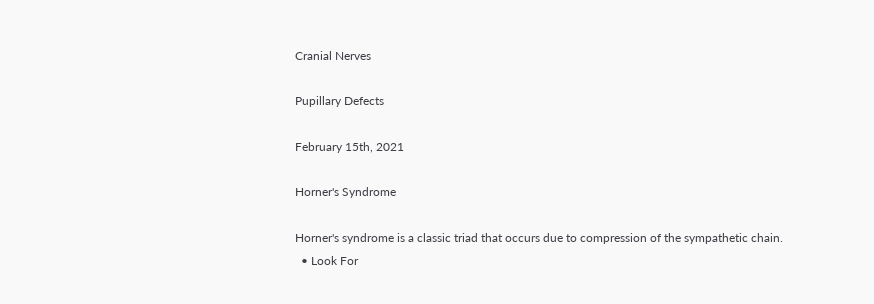Cranial Nerves

Pupillary Defects

February 15th, 2021

Horner's Syndrome

Horner's syndrome is a classic triad that occurs due to compression of the sympathetic chain.
  • Look For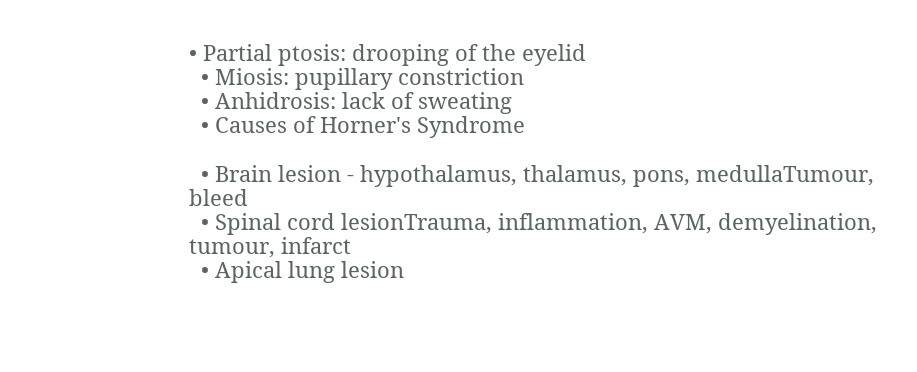• Partial ptosis: drooping of the eyelid
  • Miosis: pupillary constriction
  • Anhidrosis: lack of sweating
  • Causes of Horner's Syndrome

  • Brain lesion - hypothalamus, thalamus, pons, medullaTumour, bleed
  • Spinal cord lesionTrauma, inflammation, AVM, demyelination, tumour, infarct
  • Apical lung lesion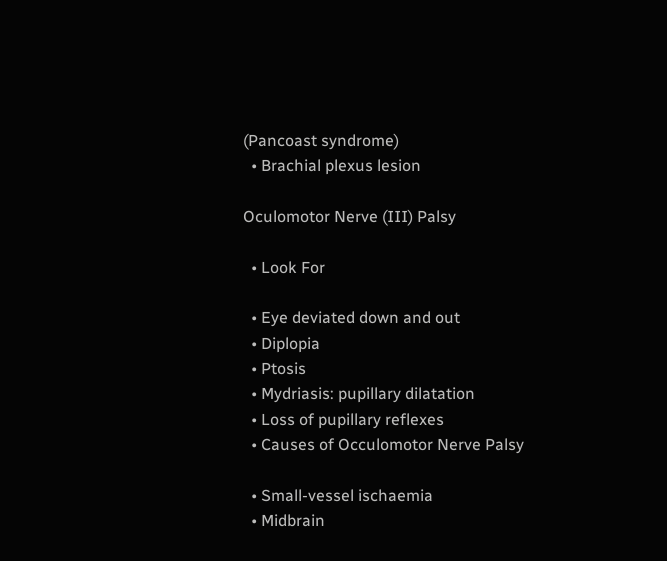(Pancoast syndrome)
  • Brachial plexus lesion

Oculomotor Nerve (III) Palsy

  • Look For

  • Eye deviated down and out
  • Diplopia
  • Ptosis
  • Mydriasis: pupillary dilatation
  • Loss of pupillary reflexes
  • Causes of Occulomotor Nerve Palsy

  • Small-vessel ischaemia
  • Midbrain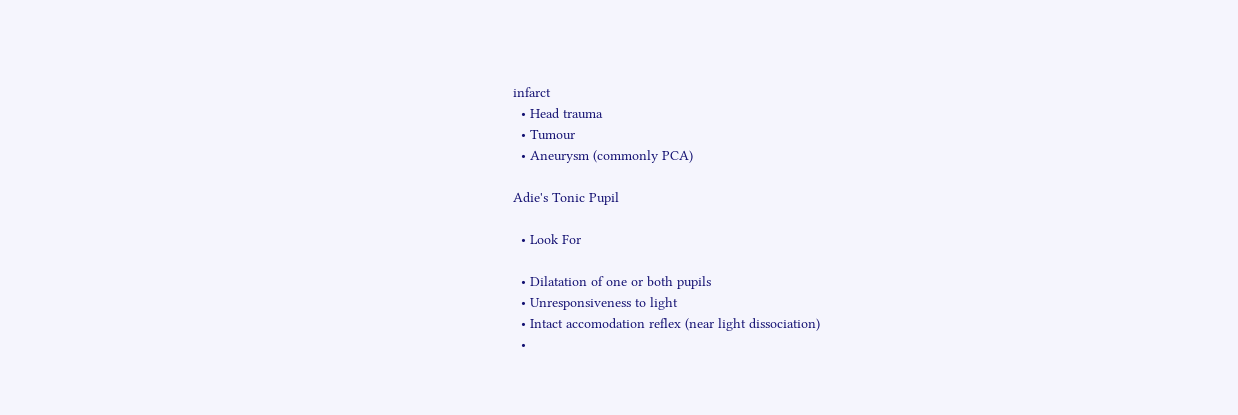infarct
  • Head trauma
  • Tumour
  • Aneurysm (commonly PCA)

Adie's Tonic Pupil

  • Look For

  • Dilatation of one or both pupils
  • Unresponsiveness to light
  • Intact accomodation reflex (near light dissociation)
  •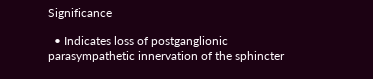Significance

  • Indicates loss of postganglionic parasympathetic innervation of the sphincter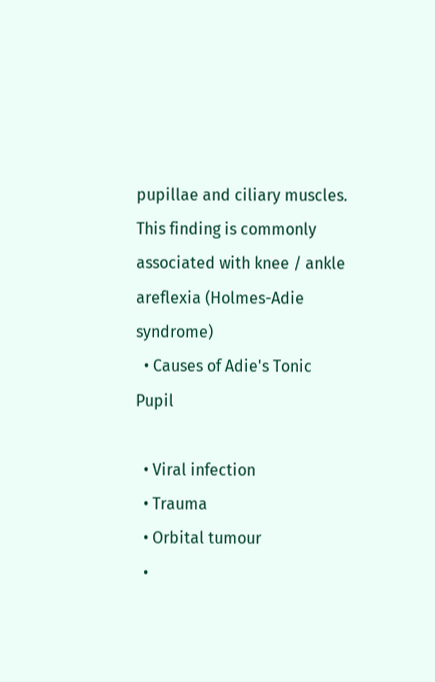pupillae and ciliary muscles.
This finding is commonly associated with knee / ankle areflexia (Holmes-Adie syndrome)
  • Causes of Adie's Tonic Pupil

  • Viral infection
  • Trauma
  • Orbital tumour
  •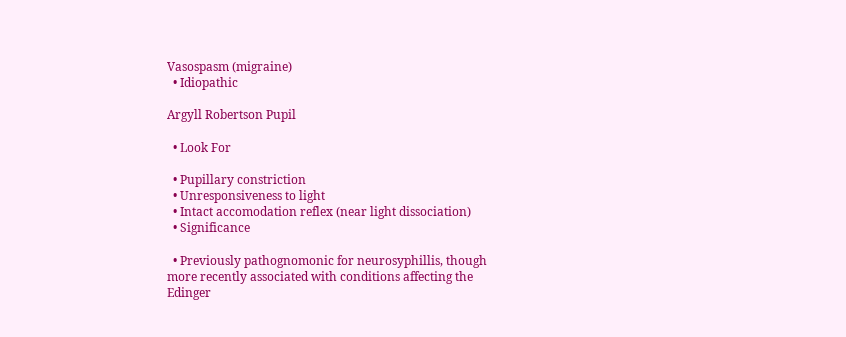Vasospasm (migraine)
  • Idiopathic

Argyll Robertson Pupil

  • Look For

  • Pupillary constriction
  • Unresponsiveness to light
  • Intact accomodation reflex (near light dissociation)
  • Significance

  • Previously pathognomonic for neurosyphillis, though more recently associated with conditions affecting the Edinger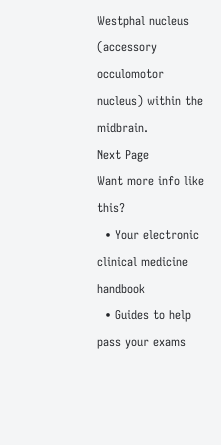Westphal nucleus (accessory occulomotor nucleus) within the midbrain.
Next Page
Want more info like this?
  • Your electronic clinical medicine handbook
  • Guides to help pass your exams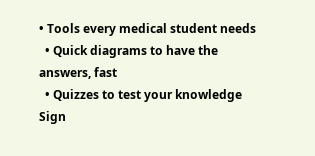• Tools every medical student needs
  • Quick diagrams to have the answers, fast
  • Quizzes to test your knowledge
Sign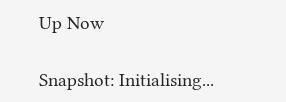Up Now

Snapshot: Initialising...